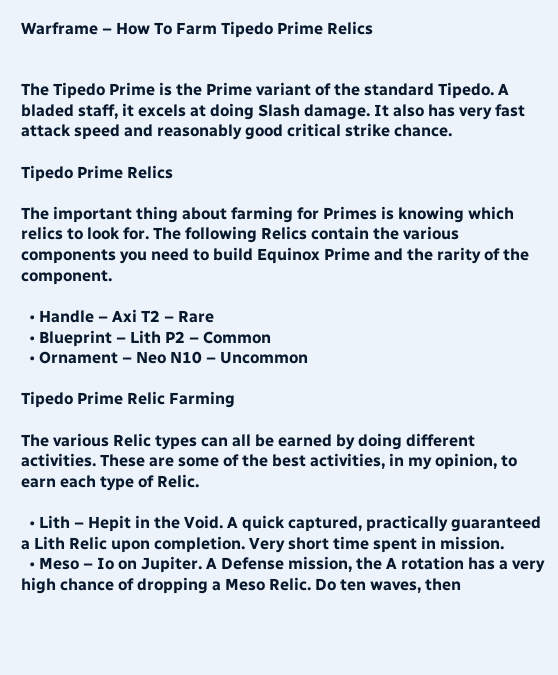Warframe – How To Farm Tipedo Prime Relics


The Tipedo Prime is the Prime variant of the standard Tipedo. A bladed staff, it excels at doing Slash damage. It also has very fast attack speed and reasonably good critical strike chance.

Tipedo Prime Relics

The important thing about farming for Primes is knowing which relics to look for. The following Relics contain the various components you need to build Equinox Prime and the rarity of the component.

  • Handle – Axi T2 – Rare
  • Blueprint – Lith P2 – Common
  • Ornament – Neo N10 – Uncommon

Tipedo Prime Relic Farming

The various Relic types can all be earned by doing different activities. These are some of the best activities, in my opinion, to earn each type of Relic.

  • Lith – Hepit in the Void. A quick captured, practically guaranteed a Lith Relic upon completion. Very short time spent in mission.
  • Meso – Io on Jupiter. A Defense mission, the A rotation has a very high chance of dropping a Meso Relic. Do ten waves, then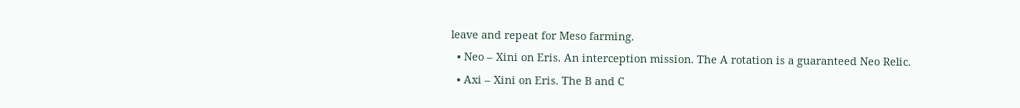leave and repeat for Meso farming.
  • Neo – Xini on Eris. An interception mission. The A rotation is a guaranteed Neo Relic.
  • Axi – Xini on Eris. The B and C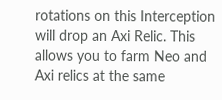rotations on this Interception will drop an Axi Relic. This allows you to farm Neo and Axi relics at the same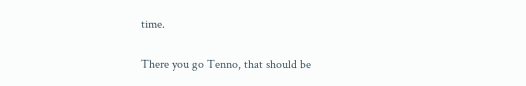time.

There you go Tenno, that should be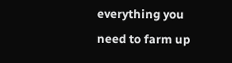everything you need to farm up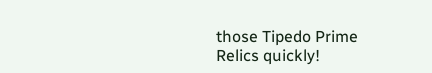those Tipedo Prime Relics quickly!